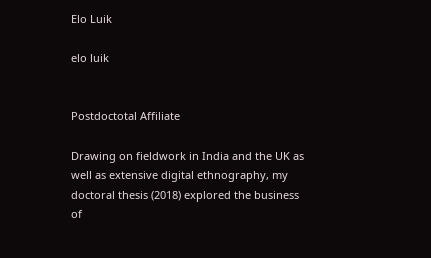Elo Luik

elo luik


Postdoctotal Affiliate

Drawing on fieldwork in India and the UK as well as extensive digital ethnography, my doctoral thesis (2018) explored the business of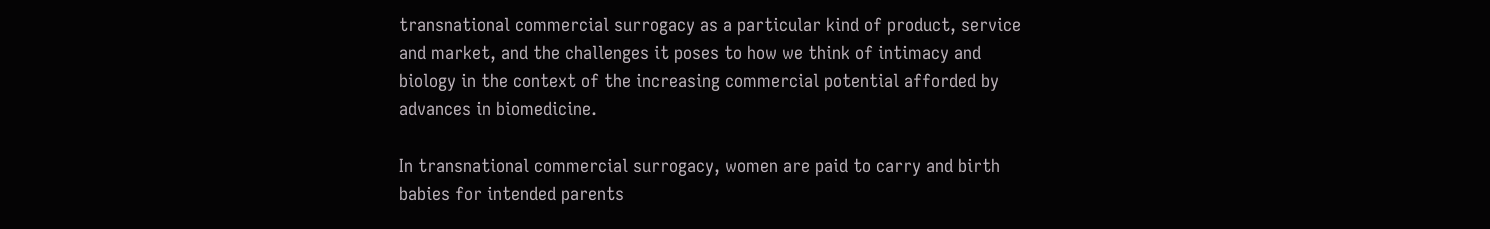transnational commercial surrogacy as a particular kind of product, service and market, and the challenges it poses to how we think of intimacy and biology in the context of the increasing commercial potential afforded by advances in biomedicine.

In transnational commercial surrogacy, women are paid to carry and birth babies for intended parents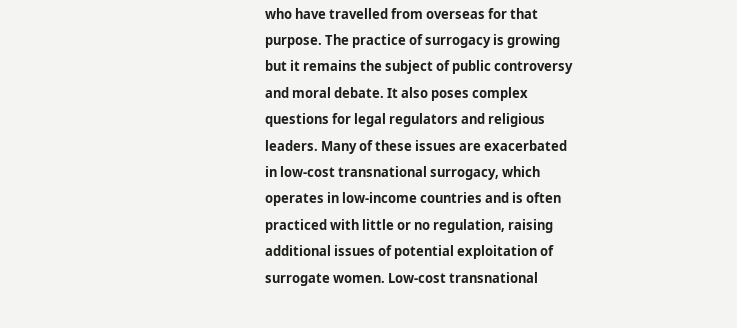who have travelled from overseas for that purpose. The practice of surrogacy is growing but it remains the subject of public controversy and moral debate. It also poses complex questions for legal regulators and religious leaders. Many of these issues are exacerbated in low-cost transnational surrogacy, which operates in low-income countries and is often practiced with little or no regulation, raising additional issues of potential exploitation of surrogate women. Low-cost transnational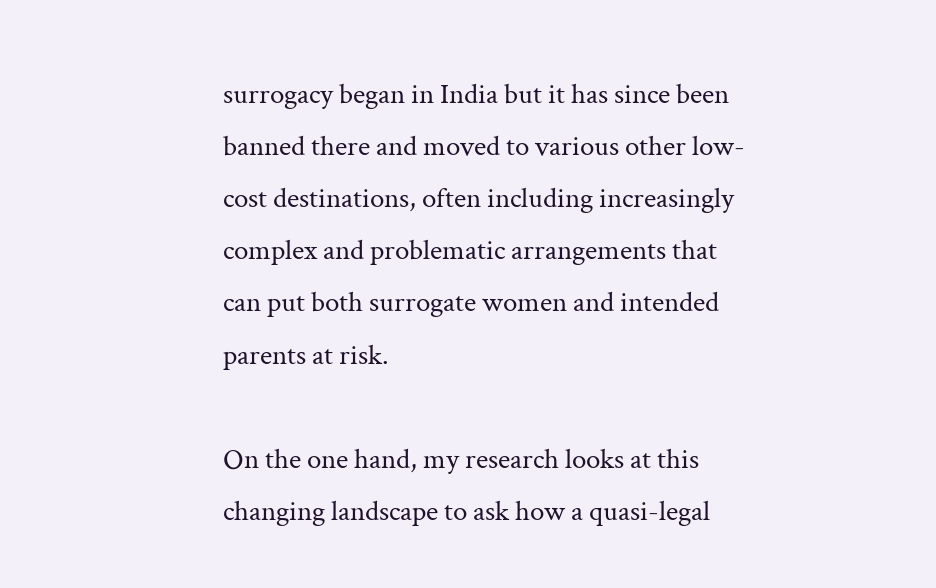surrogacy began in India but it has since been banned there and moved to various other low-cost destinations, often including increasingly complex and problematic arrangements that can put both surrogate women and intended parents at risk.

On the one hand, my research looks at this changing landscape to ask how a quasi-legal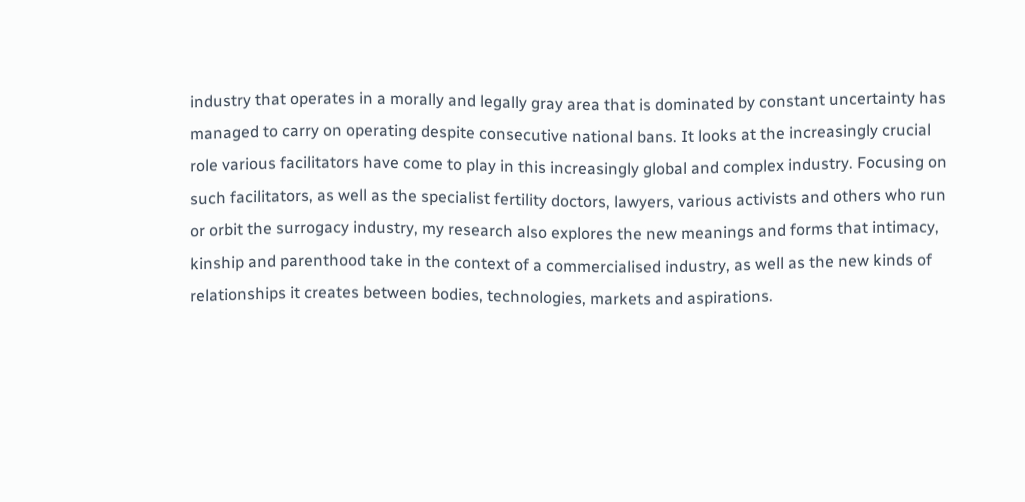industry that operates in a morally and legally gray area that is dominated by constant uncertainty has managed to carry on operating despite consecutive national bans. It looks at the increasingly crucial role various facilitators have come to play in this increasingly global and complex industry. Focusing on such facilitators, as well as the specialist fertility doctors, lawyers, various activists and others who run or orbit the surrogacy industry, my research also explores the new meanings and forms that intimacy, kinship and parenthood take in the context of a commercialised industry, as well as the new kinds of relationships it creates between bodies, technologies, markets and aspirations.